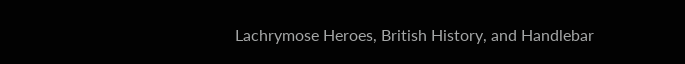Lachrymose Heroes, British History, and Handlebar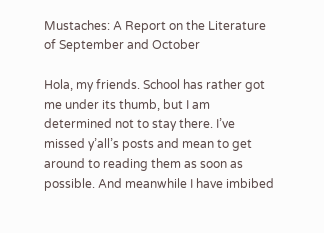Mustaches: A Report on the Literature of September and October

Hola, my friends. School has rather got me under its thumb, but I am determined not to stay there. I’ve missed y’all’s posts and mean to get around to reading them as soon as possible. And meanwhile I have imbibed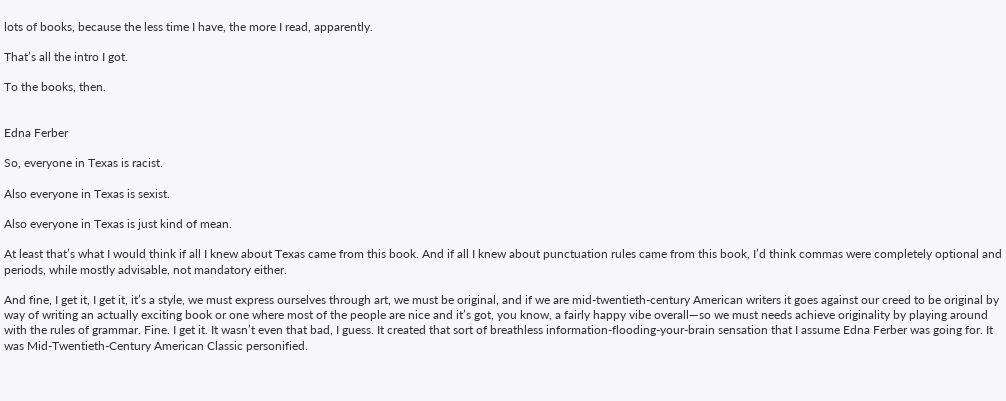lots of books, because the less time I have, the more I read, apparently.

That’s all the intro I got.

To the books, then.


Edna Ferber

So, everyone in Texas is racist.

Also everyone in Texas is sexist.

Also everyone in Texas is just kind of mean.

At least that’s what I would think if all I knew about Texas came from this book. And if all I knew about punctuation rules came from this book, I’d think commas were completely optional and periods, while mostly advisable, not mandatory either.

And fine, I get it, I get it, it’s a style, we must express ourselves through art, we must be original, and if we are mid-twentieth-century American writers it goes against our creed to be original by way of writing an actually exciting book or one where most of the people are nice and it’s got, you know, a fairly happy vibe overall—so we must needs achieve originality by playing around with the rules of grammar. Fine. I get it. It wasn’t even that bad, I guess. It created that sort of breathless information-flooding-your-brain sensation that I assume Edna Ferber was going for. It was Mid-Twentieth-Century American Classic personified.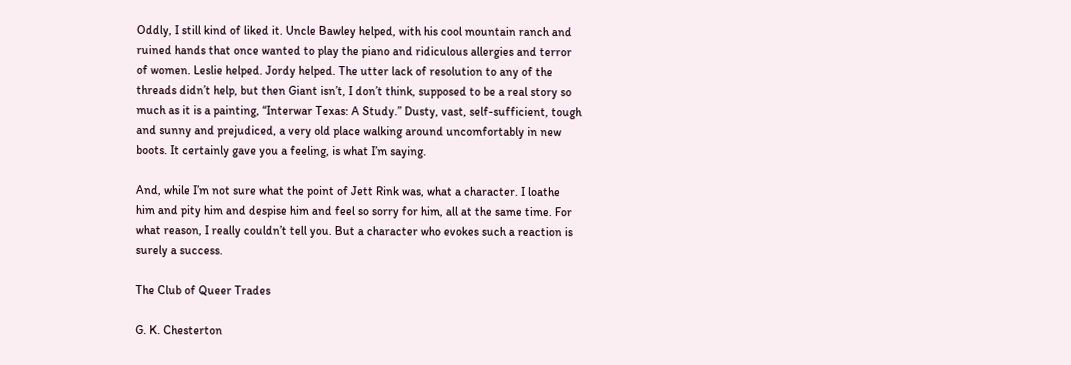Oddly, I still kind of liked it. Uncle Bawley helped, with his cool mountain ranch and ruined hands that once wanted to play the piano and ridiculous allergies and terror of women. Leslie helped. Jordy helped. The utter lack of resolution to any of the threads didn’t help, but then Giant isn’t, I don’t think, supposed to be a real story so much as it is a painting, “Interwar Texas: A Study.” Dusty, vast, self-sufficient, tough and sunny and prejudiced, a very old place walking around uncomfortably in new boots. It certainly gave you a feeling, is what I’m saying.

And, while I’m not sure what the point of Jett Rink was, what a character. I loathe him and pity him and despise him and feel so sorry for him, all at the same time. For what reason, I really couldn’t tell you. But a character who evokes such a reaction is surely a success.

The Club of Queer Trades

G. K. Chesterton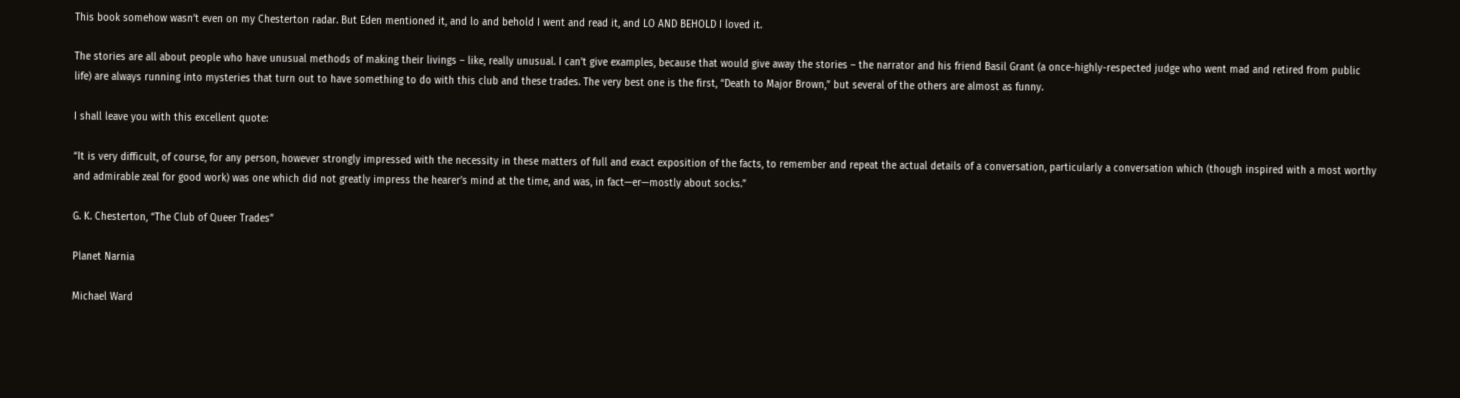This book somehow wasn’t even on my Chesterton radar. But Eden mentioned it, and lo and behold I went and read it, and LO AND BEHOLD I loved it.

The stories are all about people who have unusual methods of making their livings – like, really unusual. I can’t give examples, because that would give away the stories – the narrator and his friend Basil Grant (a once-highly-respected judge who went mad and retired from public life) are always running into mysteries that turn out to have something to do with this club and these trades. The very best one is the first, “Death to Major Brown,” but several of the others are almost as funny.

I shall leave you with this excellent quote:

“It is very difficult, of course, for any person, however strongly impressed with the necessity in these matters of full and exact exposition of the facts, to remember and repeat the actual details of a conversation, particularly a conversation which (though inspired with a most worthy and admirable zeal for good work) was one which did not greatly impress the hearer’s mind at the time, and was, in fact—er—mostly about socks.”

G. K. Chesterton, “The Club of Queer Trades”

Planet Narnia

Michael Ward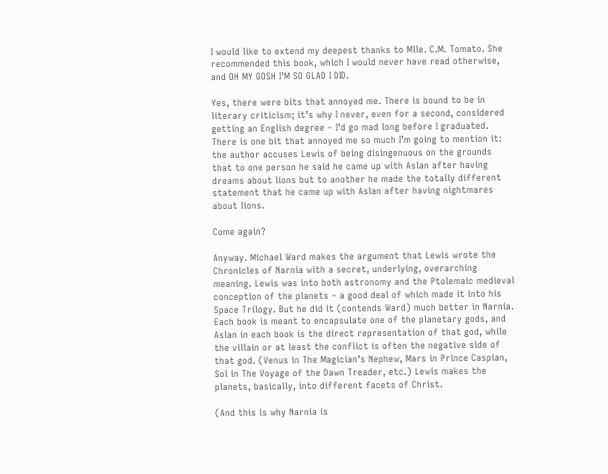I would like to extend my deepest thanks to Mlle. C.M. Tomato. She recommended this book, which I would never have read otherwise, and OH MY GOSH I’M SO GLAD I DID.

Yes, there were bits that annoyed me. There is bound to be in literary criticism; it’s why I never, even for a second, considered getting an English degree – I’d go mad long before I graduated. There is one bit that annoyed me so much I’m going to mention it: the author accuses Lewis of being disingenuous on the grounds that to one person he said he came up with Aslan after having dreams about lions but to another he made the totally different statement that he came up with Aslan after having nightmares about lions.

Come again?

Anyway. Michael Ward makes the argument that Lewis wrote the Chronicles of Narnia with a secret, underlying, overarching meaning. Lewis was into both astronomy and the Ptolemaic medieval conception of the planets – a good deal of which made it into his Space Trilogy. But he did it (contends Ward) much better in Narnia. Each book is meant to encapsulate one of the planetary gods, and Aslan in each book is the direct representation of that god, while the villain or at least the conflict is often the negative side of that god. (Venus in The Magician’s Nephew, Mars in Prince Caspian, Sol in The Voyage of the Dawn Treader, etc.) Lewis makes the planets, basically, into different facets of Christ.

(And this is why Narnia is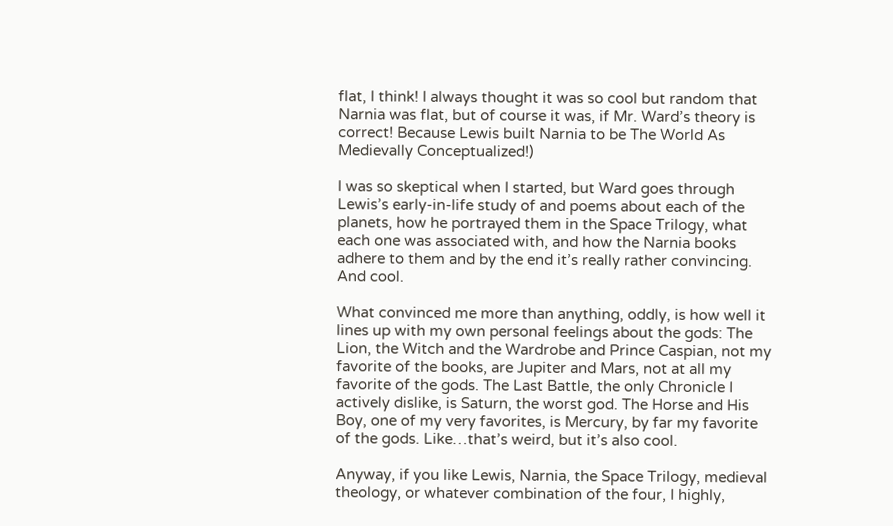flat, I think! I always thought it was so cool but random that Narnia was flat, but of course it was, if Mr. Ward’s theory is correct! Because Lewis built Narnia to be The World As Medievally Conceptualized!)

I was so skeptical when I started, but Ward goes through Lewis’s early-in-life study of and poems about each of the planets, how he portrayed them in the Space Trilogy, what each one was associated with, and how the Narnia books adhere to them and by the end it’s really rather convincing. And cool.

What convinced me more than anything, oddly, is how well it lines up with my own personal feelings about the gods: The Lion, the Witch and the Wardrobe and Prince Caspian, not my favorite of the books, are Jupiter and Mars, not at all my favorite of the gods. The Last Battle, the only Chronicle I actively dislike, is Saturn, the worst god. The Horse and His Boy, one of my very favorites, is Mercury, by far my favorite of the gods. Like…that’s weird, but it’s also cool.

Anyway, if you like Lewis, Narnia, the Space Trilogy, medieval theology, or whatever combination of the four, I highly,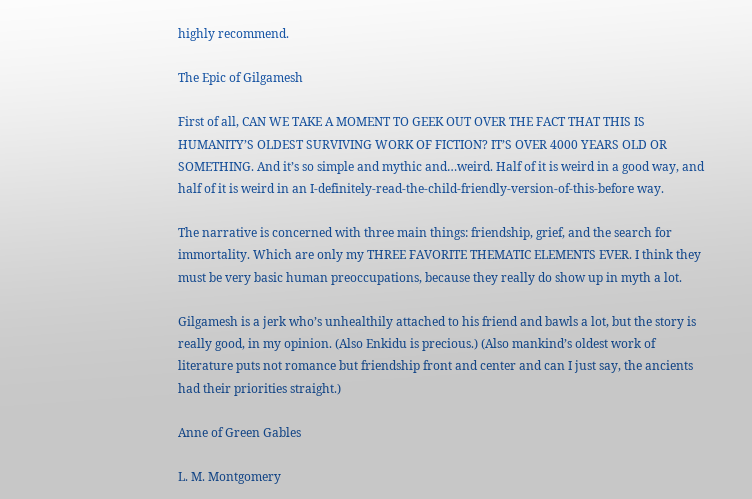highly recommend.

The Epic of Gilgamesh

First of all, CAN WE TAKE A MOMENT TO GEEK OUT OVER THE FACT THAT THIS IS HUMANITY’S OLDEST SURVIVING WORK OF FICTION? IT’S OVER 4000 YEARS OLD OR SOMETHING. And it’s so simple and mythic and…weird. Half of it is weird in a good way, and half of it is weird in an I-definitely-read-the-child-friendly-version-of-this-before way.

The narrative is concerned with three main things: friendship, grief, and the search for immortality. Which are only my THREE FAVORITE THEMATIC ELEMENTS EVER. I think they must be very basic human preoccupations, because they really do show up in myth a lot.

Gilgamesh is a jerk who’s unhealthily attached to his friend and bawls a lot, but the story is really good, in my opinion. (Also Enkidu is precious.) (Also mankind’s oldest work of literature puts not romance but friendship front and center and can I just say, the ancients had their priorities straight.)

Anne of Green Gables

L. M. Montgomery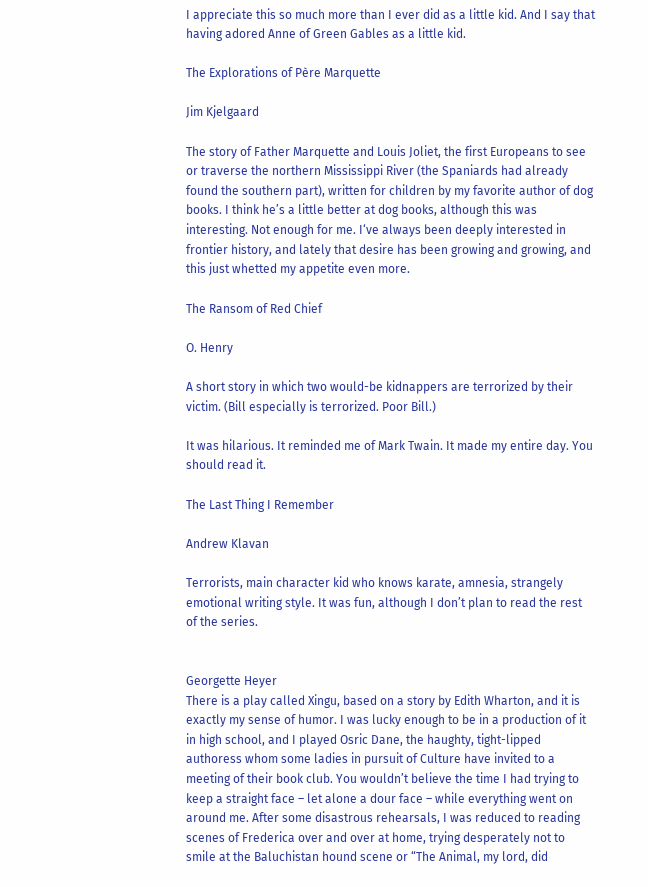I appreciate this so much more than I ever did as a little kid. And I say that having adored Anne of Green Gables as a little kid.

The Explorations of Père Marquette

Jim Kjelgaard

The story of Father Marquette and Louis Joliet, the first Europeans to see or traverse the northern Mississippi River (the Spaniards had already found the southern part), written for children by my favorite author of dog books. I think he’s a little better at dog books, although this was interesting. Not enough for me. I‘ve always been deeply interested in frontier history, and lately that desire has been growing and growing, and this just whetted my appetite even more.

The Ransom of Red Chief

O. Henry

A short story in which two would-be kidnappers are terrorized by their victim. (Bill especially is terrorized. Poor Bill.)

It was hilarious. It reminded me of Mark Twain. It made my entire day. You should read it.

The Last Thing I Remember

Andrew Klavan

Terrorists, main character kid who knows karate, amnesia, strangely emotional writing style. It was fun, although I don’t plan to read the rest of the series.


Georgette Heyer
There is a play called Xingu, based on a story by Edith Wharton, and it is exactly my sense of humor. I was lucky enough to be in a production of it in high school, and I played Osric Dane, the haughty, tight-lipped authoress whom some ladies in pursuit of Culture have invited to a meeting of their book club. You wouldn’t believe the time I had trying to keep a straight face – let alone a dour face – while everything went on around me. After some disastrous rehearsals, I was reduced to reading scenes of Frederica over and over at home, trying desperately not to smile at the Baluchistan hound scene or “The Animal, my lord, did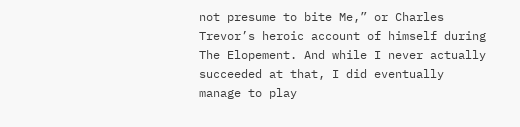not presume to bite Me,” or Charles Trevor’s heroic account of himself during The Elopement. And while I never actually succeeded at that, I did eventually manage to play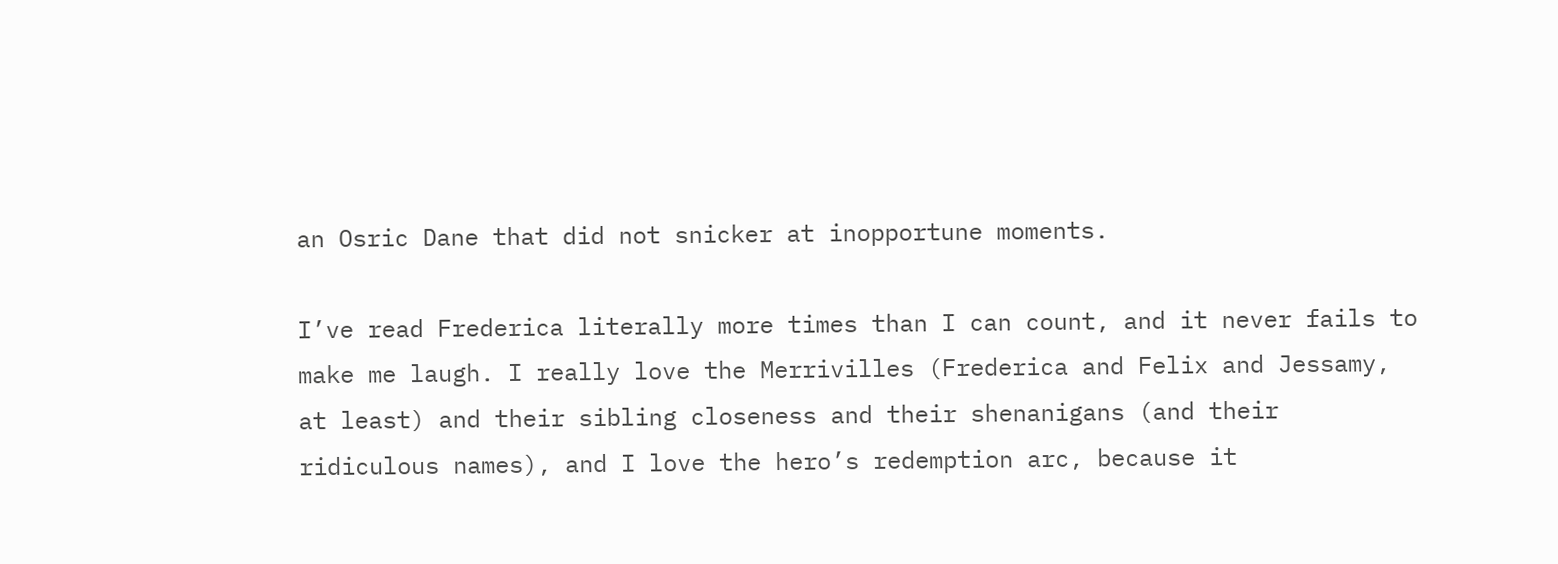an Osric Dane that did not snicker at inopportune moments.

I’ve read Frederica literally more times than I can count, and it never fails to make me laugh. I really love the Merrivilles (Frederica and Felix and Jessamy, at least) and their sibling closeness and their shenanigans (and their ridiculous names), and I love the hero’s redemption arc, because it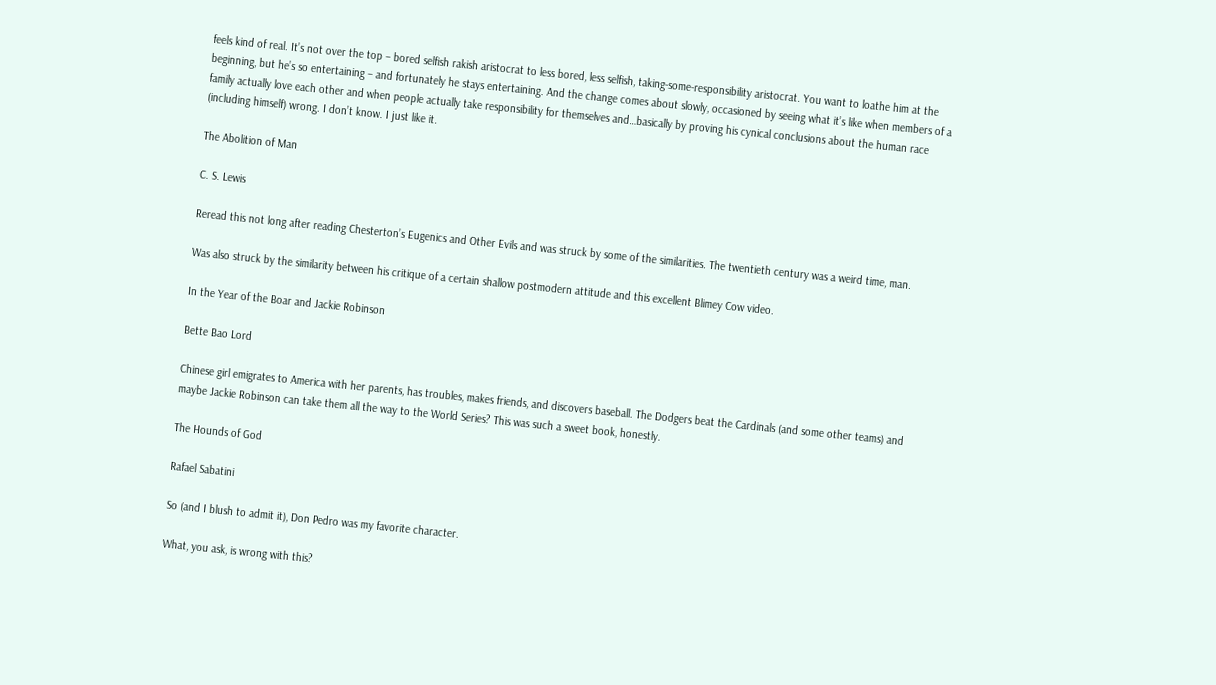feels kind of real. It’s not over the top – bored selfish rakish aristocrat to less bored, less selfish, taking-some-responsibility aristocrat. You want to loathe him at the beginning, but he’s so entertaining – and fortunately he stays entertaining. And the change comes about slowly, occasioned by seeing what it’s like when members of a family actually love each other and when people actually take responsibility for themselves and…basically by proving his cynical conclusions about the human race (including himself) wrong. I don’t know. I just like it.

The Abolition of Man

C. S. Lewis

Reread this not long after reading Chesterton’s Eugenics and Other Evils and was struck by some of the similarities. The twentieth century was a weird time, man.

Was also struck by the similarity between his critique of a certain shallow postmodern attitude and this excellent Blimey Cow video.

In the Year of the Boar and Jackie Robinson

Bette Bao Lord

Chinese girl emigrates to America with her parents, has troubles, makes friends, and discovers baseball. The Dodgers beat the Cardinals (and some other teams) and maybe Jackie Robinson can take them all the way to the World Series? This was such a sweet book, honestly.

The Hounds of God

Rafael Sabatini

So (and I blush to admit it), Don Pedro was my favorite character.

What, you ask, is wrong with this?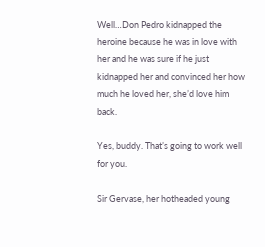Well…Don Pedro kidnapped the heroine because he was in love with her and he was sure if he just kidnapped her and convinced her how much he loved her, she’d love him back.

Yes, buddy. That’s going to work well for you.

Sir Gervase, her hotheaded young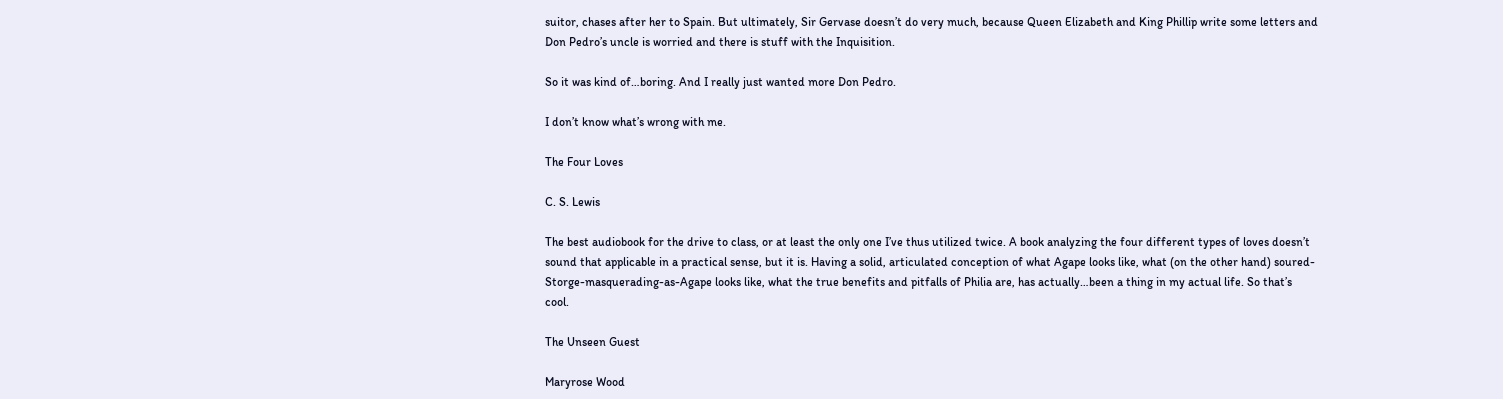suitor, chases after her to Spain. But ultimately, Sir Gervase doesn’t do very much, because Queen Elizabeth and King Phillip write some letters and Don Pedro’s uncle is worried and there is stuff with the Inquisition.

So it was kind of…boring. And I really just wanted more Don Pedro.

I don’t know what’s wrong with me.

The Four Loves

C. S. Lewis

The best audiobook for the drive to class, or at least the only one I’ve thus utilized twice. A book analyzing the four different types of loves doesn’t sound that applicable in a practical sense, but it is. Having a solid, articulated conception of what Agape looks like, what (on the other hand) soured-Storge-masquerading-as-Agape looks like, what the true benefits and pitfalls of Philia are, has actually…been a thing in my actual life. So that’s cool.

The Unseen Guest

Maryrose Wood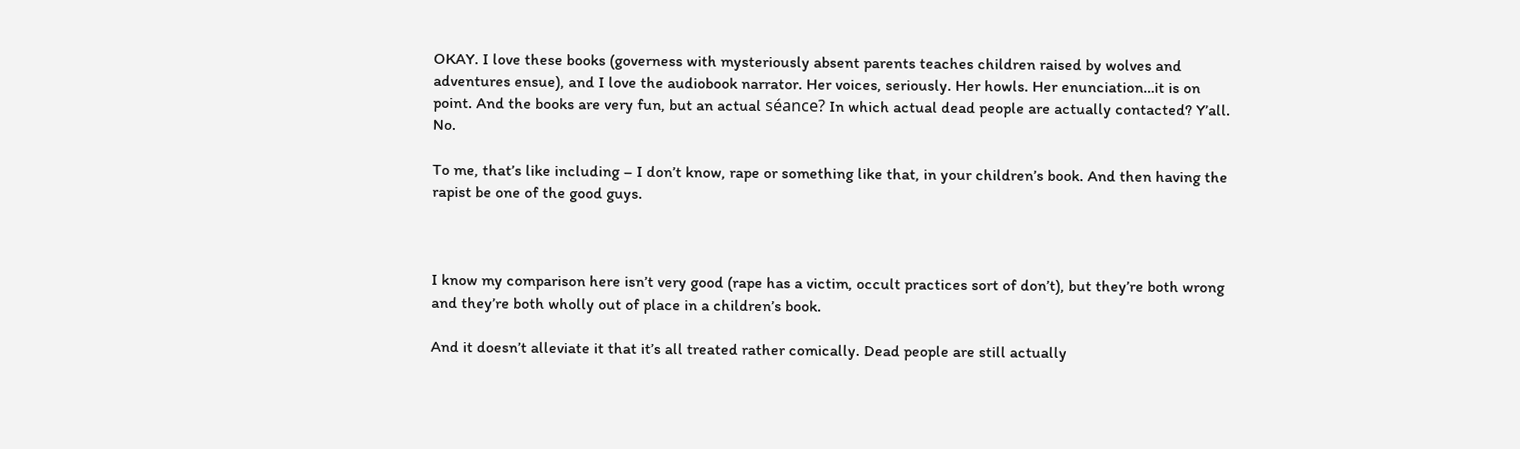OKAY. I love these books (governess with mysteriously absent parents teaches children raised by wolves and adventures ensue), and I love the audiobook narrator. Her voices, seriously. Her howls. Her enunciation…it is on point. And the books are very fun, but an actual séance? In which actual dead people are actually contacted? Y’all. No.

To me, that’s like including – I don’t know, rape or something like that, in your children’s book. And then having the rapist be one of the good guys.



I know my comparison here isn’t very good (rape has a victim, occult practices sort of don’t), but they’re both wrong and they’re both wholly out of place in a children’s book.

And it doesn’t alleviate it that it’s all treated rather comically. Dead people are still actually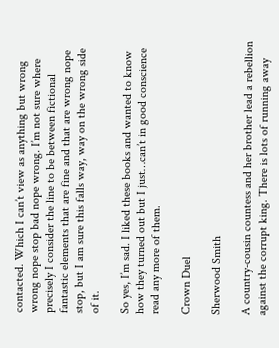contacted. Which I can’t view as anything but wrong wrong nope stop bad nope wrong. I’m not sure where precisely I consider the line to be between fictional fantastic elements that are fine and that are wrong nope stop, but I am sure this falls way, way on the wrong side of it.

So yes, I’m sad. I liked these books and wanted to know how they turned out but I just…can’t in good conscience read any more of them.

Crown Duel

Sherwood Smith

A country-cousin countess and her brother lead a rebellion against the corrupt king. There is lots of running away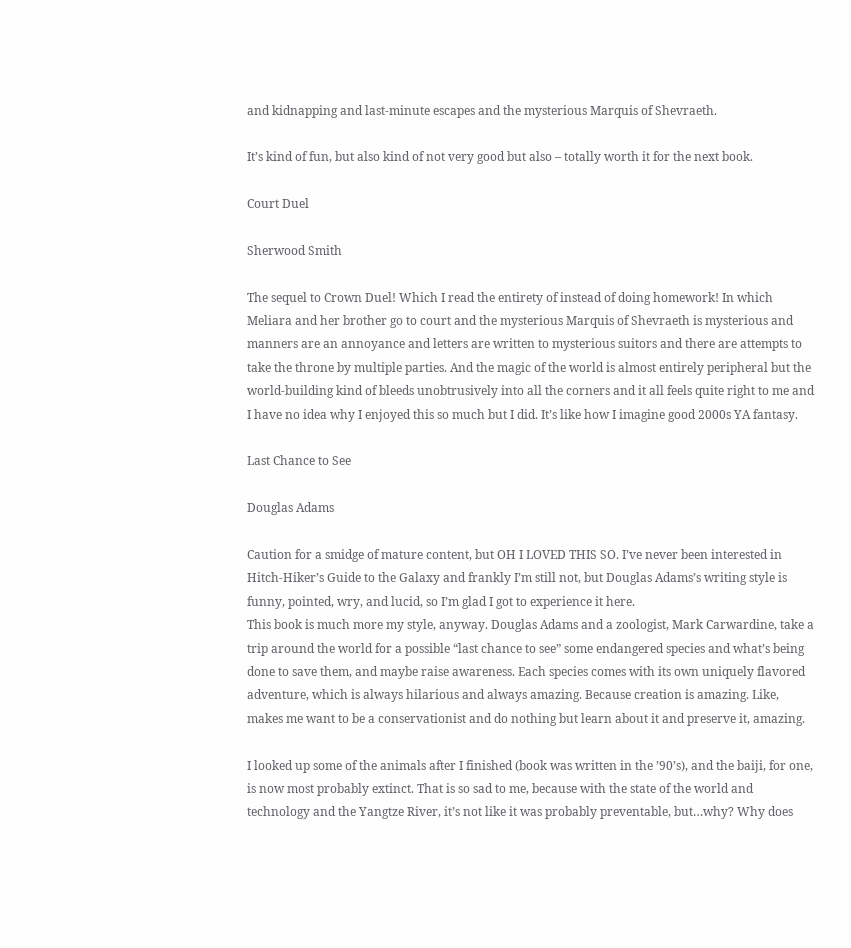and kidnapping and last-minute escapes and the mysterious Marquis of Shevraeth.

It’s kind of fun, but also kind of not very good but also – totally worth it for the next book.

Court Duel

Sherwood Smith

The sequel to Crown Duel! Which I read the entirety of instead of doing homework! In which Meliara and her brother go to court and the mysterious Marquis of Shevraeth is mysterious and manners are an annoyance and letters are written to mysterious suitors and there are attempts to take the throne by multiple parties. And the magic of the world is almost entirely peripheral but the world-building kind of bleeds unobtrusively into all the corners and it all feels quite right to me and I have no idea why I enjoyed this so much but I did. It’s like how I imagine good 2000s YA fantasy.

Last Chance to See

Douglas Adams

Caution for a smidge of mature content, but OH I LOVED THIS SO. I’ve never been interested in Hitch-Hiker’s Guide to the Galaxy and frankly I’m still not, but Douglas Adams’s writing style is funny, pointed, wry, and lucid, so I’m glad I got to experience it here.
This book is much more my style, anyway. Douglas Adams and a zoologist, Mark Carwardine, take a trip around the world for a possible “last chance to see” some endangered species and what’s being done to save them, and maybe raise awareness. Each species comes with its own uniquely flavored adventure, which is always hilarious and always amazing. Because creation is amazing. Like, makes me want to be a conservationist and do nothing but learn about it and preserve it, amazing.

I looked up some of the animals after I finished (book was written in the ’90’s), and the baiji, for one, is now most probably extinct. That is so sad to me, because with the state of the world and technology and the Yangtze River, it’s not like it was probably preventable, but…why? Why does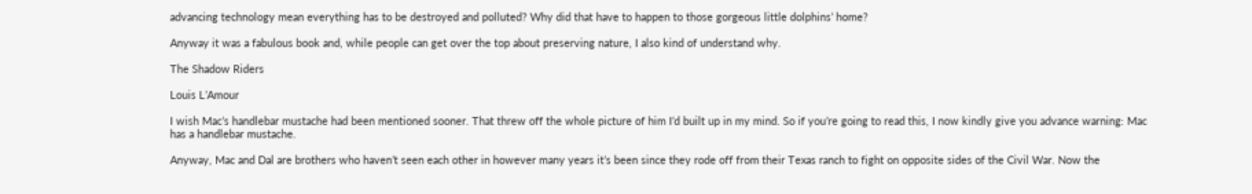advancing technology mean everything has to be destroyed and polluted? Why did that have to happen to those gorgeous little dolphins’ home?

Anyway it was a fabulous book and, while people can get over the top about preserving nature, I also kind of understand why.

The Shadow Riders

Louis L’Amour

I wish Mac’s handlebar mustache had been mentioned sooner. That threw off the whole picture of him I’d built up in my mind. So if you’re going to read this, I now kindly give you advance warning: Mac has a handlebar mustache.

Anyway, Mac and Dal are brothers who haven’t seen each other in however many years it’s been since they rode off from their Texas ranch to fight on opposite sides of the Civil War. Now the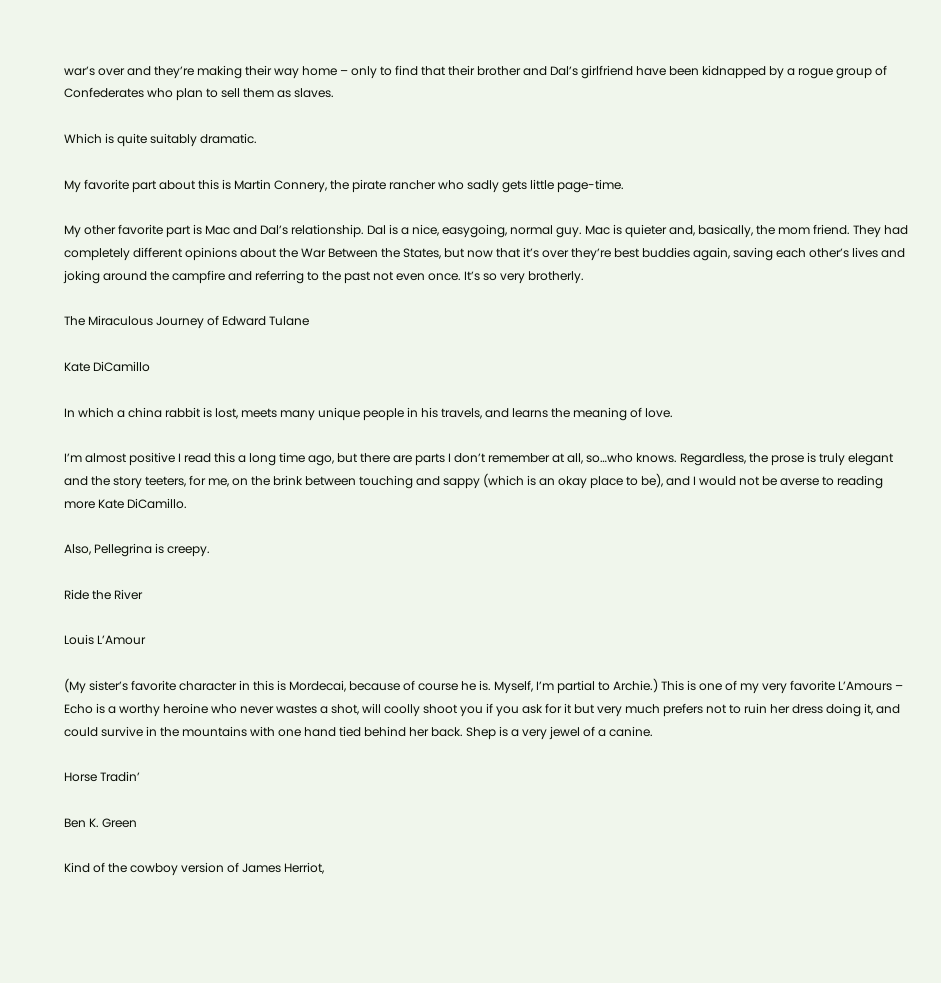war’s over and they’re making their way home – only to find that their brother and Dal’s girlfriend have been kidnapped by a rogue group of Confederates who plan to sell them as slaves.

Which is quite suitably dramatic.

My favorite part about this is Martin Connery, the pirate rancher who sadly gets little page-time.

My other favorite part is Mac and Dal’s relationship. Dal is a nice, easygoing, normal guy. Mac is quieter and, basically, the mom friend. They had completely different opinions about the War Between the States, but now that it’s over they’re best buddies again, saving each other’s lives and joking around the campfire and referring to the past not even once. It’s so very brotherly.

The Miraculous Journey of Edward Tulane

Kate DiCamillo

In which a china rabbit is lost, meets many unique people in his travels, and learns the meaning of love.

I’m almost positive I read this a long time ago, but there are parts I don’t remember at all, so…who knows. Regardless, the prose is truly elegant and the story teeters, for me, on the brink between touching and sappy (which is an okay place to be), and I would not be averse to reading more Kate DiCamillo.

Also, Pellegrina is creepy.

Ride the River

Louis L’Amour

(My sister’s favorite character in this is Mordecai, because of course he is. Myself, I’m partial to Archie.) This is one of my very favorite L’Amours – Echo is a worthy heroine who never wastes a shot, will coolly shoot you if you ask for it but very much prefers not to ruin her dress doing it, and could survive in the mountains with one hand tied behind her back. Shep is a very jewel of a canine.

Horse Tradin’

Ben K. Green

Kind of the cowboy version of James Herriot,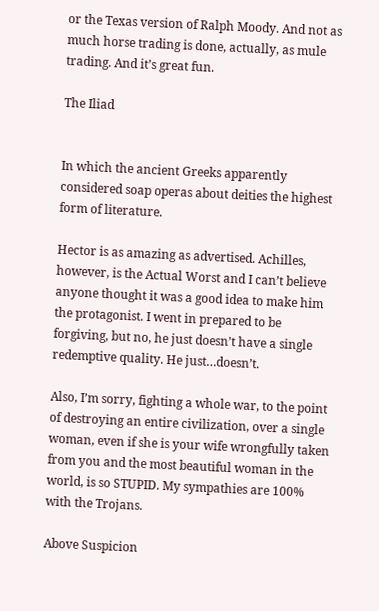or the Texas version of Ralph Moody. And not as much horse trading is done, actually, as mule trading. And it’s great fun.

The Iliad


In which the ancient Greeks apparently considered soap operas about deities the highest form of literature.

Hector is as amazing as advertised. Achilles, however, is the Actual Worst and I can’t believe anyone thought it was a good idea to make him the protagonist. I went in prepared to be forgiving, but no, he just doesn’t have a single redemptive quality. He just…doesn’t.

Also, I’m sorry, fighting a whole war, to the point of destroying an entire civilization, over a single woman, even if she is your wife wrongfully taken from you and the most beautiful woman in the world, is so STUPID. My sympathies are 100% with the Trojans.

Above Suspicion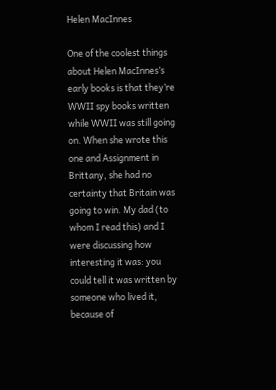Helen MacInnes

One of the coolest things about Helen MacInnes’s early books is that they’re WWII spy books written while WWII was still going on. When she wrote this one and Assignment in Brittany, she had no certainty that Britain was going to win. My dad (to whom I read this) and I were discussing how interesting it was: you could tell it was written by someone who lived it, because of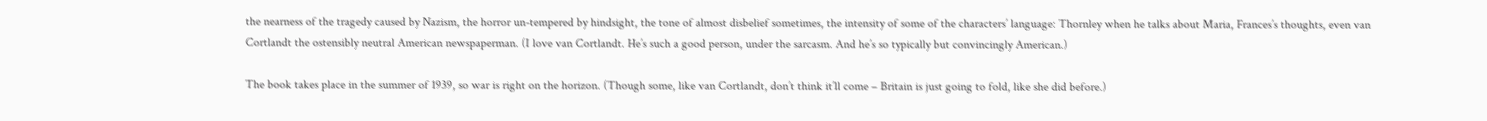the nearness of the tragedy caused by Nazism, the horror un-tempered by hindsight, the tone of almost disbelief sometimes, the intensity of some of the characters’ language: Thornley when he talks about Maria, Frances’s thoughts, even van Cortlandt the ostensibly neutral American newspaperman. (I love van Cortlandt. He’s such a good person, under the sarcasm. And he’s so typically but convincingly American.)

The book takes place in the summer of 1939, so war is right on the horizon. (Though some, like van Cortlandt, don’t think it’ll come – Britain is just going to fold, like she did before.)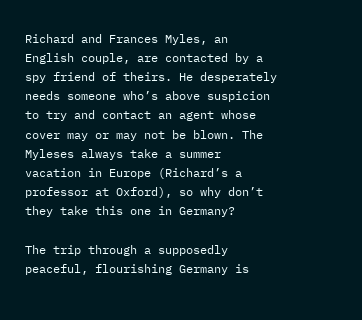Richard and Frances Myles, an English couple, are contacted by a spy friend of theirs. He desperately needs someone who’s above suspicion to try and contact an agent whose cover may or may not be blown. The Myleses always take a summer vacation in Europe (Richard’s a professor at Oxford), so why don’t they take this one in Germany?

The trip through a supposedly peaceful, flourishing Germany is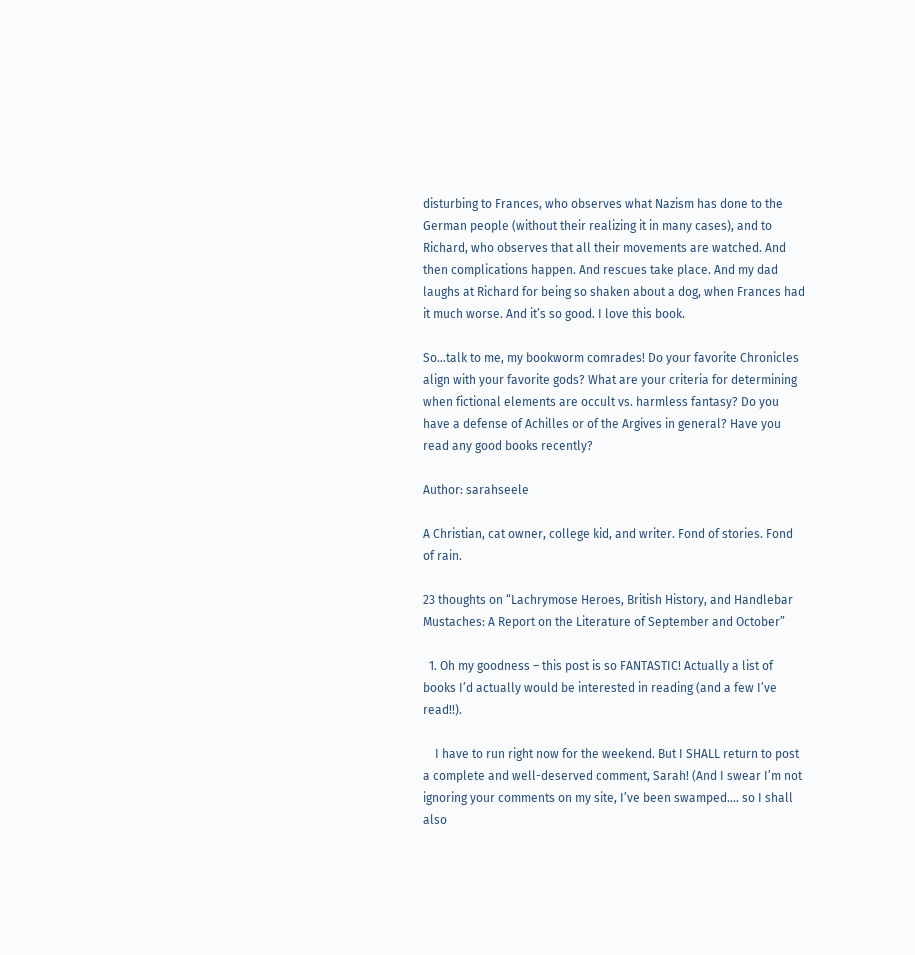disturbing to Frances, who observes what Nazism has done to the German people (without their realizing it in many cases), and to Richard, who observes that all their movements are watched. And then complications happen. And rescues take place. And my dad laughs at Richard for being so shaken about a dog, when Frances had it much worse. And it’s so good. I love this book.

So…talk to me, my bookworm comrades! Do your favorite Chronicles align with your favorite gods? What are your criteria for determining when fictional elements are occult vs. harmless fantasy? Do you have a defense of Achilles or of the Argives in general? Have you read any good books recently?

Author: sarahseele

A Christian, cat owner, college kid, and writer. Fond of stories. Fond of rain.

23 thoughts on “Lachrymose Heroes, British History, and Handlebar Mustaches: A Report on the Literature of September and October”

  1. Oh my goodness – this post is so FANTASTIC! Actually a list of books I’d actually would be interested in reading (and a few I’ve read!!).

    I have to run right now for the weekend. But I SHALL return to post a complete and well-deserved comment, Sarah! (And I swear I’m not ignoring your comments on my site, I’ve been swamped…. so I shall also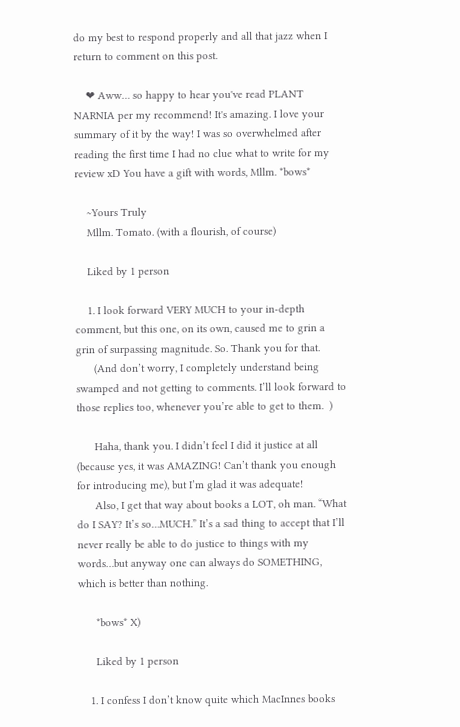do my best to respond properly and all that jazz when I return to comment on this post.

    ❤ Aww… so happy to hear you've read PLANT NARNIA per my recommend! It's amazing. I love your summary of it by the way! I was so overwhelmed after reading the first time I had no clue what to write for my review xD You have a gift with words, Mllm. *bows*

    ~Yours Truly
    Mllm. Tomato. (with a flourish, of course)

    Liked by 1 person

    1. I look forward VERY MUCH to your in-depth comment, but this one, on its own, caused me to grin a grin of surpassing magnitude. So. Thank you for that.
      (And don’t worry, I completely understand being swamped and not getting to comments. I’ll look forward to those replies too, whenever you’re able to get to them.  )

      Haha, thank you. I didn’t feel I did it justice at all (because yes, it was AMAZING! Can’t thank you enough for introducing me), but I’m glad it was adequate!
      Also, I get that way about books a LOT, oh man. “What do I SAY? It’s so…MUCH.” It’s a sad thing to accept that I’ll never really be able to do justice to things with my words…but anyway one can always do SOMETHING, which is better than nothing.

      *bows* X)

      Liked by 1 person

    1. I confess I don’t know quite which MacInnes books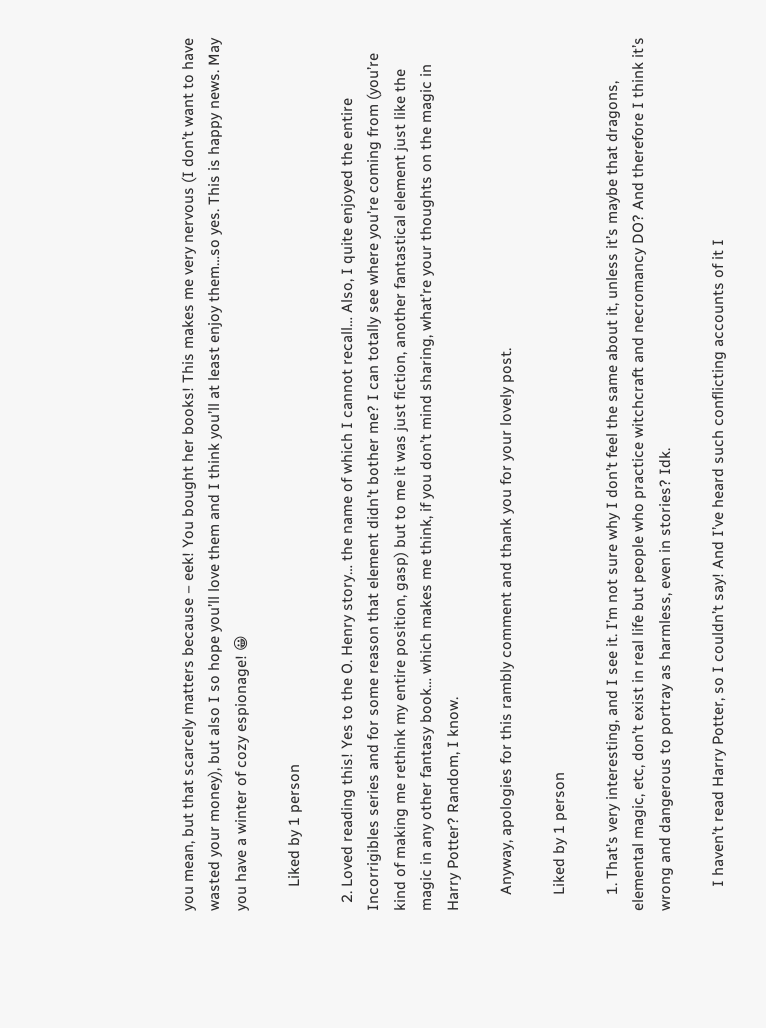you mean, but that scarcely matters because – eek! You bought her books! This makes me very nervous (I don’t want to have wasted your money), but also I so hope you’ll love them and I think you’ll at least enjoy them…so yes. This is happy news. May you have a winter of cozy espionage! 😀

      Liked by 1 person

  2. Loved reading this! Yes to the O. Henry story… the name of which I cannot recall… Also, I quite enjoyed the entire Incorrigibles series and for some reason that element didn’t bother me? I can totally see where you’re coming from (you’re kind of making me rethink my entire position, gasp) but to me it was just fiction, another fantastical element just like the magic in any other fantasy book… which makes me think, if you don’t mind sharing, what’re your thoughts on the magic in Harry Potter? Random, I know.

    Anyway, apologies for this rambly comment and thank you for your lovely post.

    Liked by 1 person

    1. That’s very interesting, and I see it. I’m not sure why I don’t feel the same about it, unless it’s maybe that dragons, elemental magic, etc, don’t exist in real life but people who practice witchcraft and necromancy DO? And therefore I think it’s wrong and dangerous to portray as harmless, even in stories? Idk.

      I haven’t read Harry Potter, so I couldn’t say! And I’ve heard such conflicting accounts of it I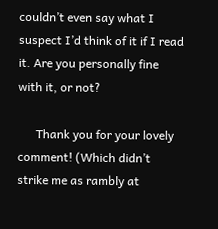couldn’t even say what I suspect I’d think of it if I read it. Are you personally fine with it, or not?

      Thank you for your lovely comment! (Which didn’t strike me as rambly at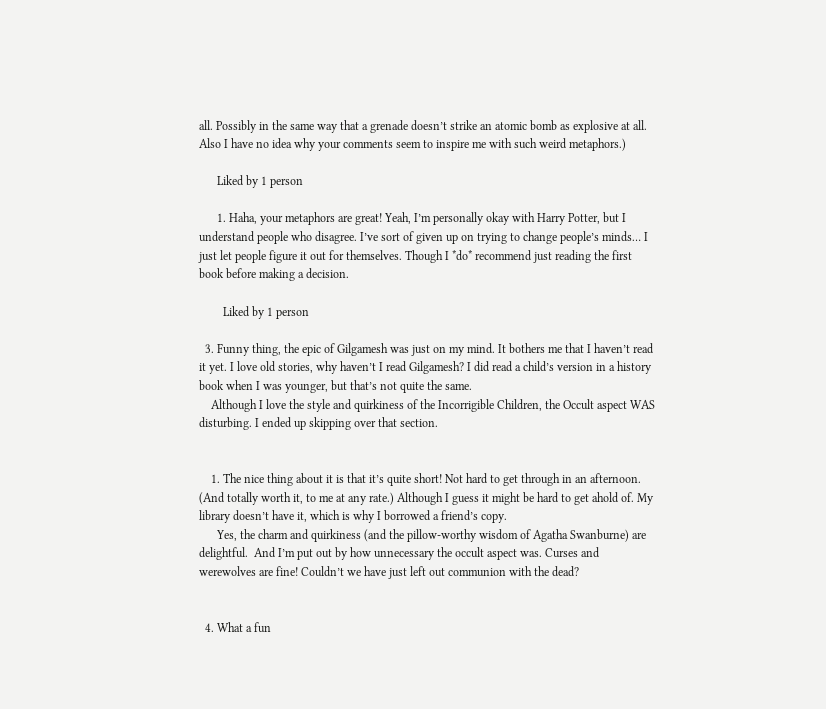all. Possibly in the same way that a grenade doesn’t strike an atomic bomb as explosive at all. Also I have no idea why your comments seem to inspire me with such weird metaphors.)

      Liked by 1 person

      1. Haha, your metaphors are great! Yeah, I’m personally okay with Harry Potter, but I understand people who disagree. I’ve sort of given up on trying to change people’s minds… I just let people figure it out for themselves. Though I *do* recommend just reading the first book before making a decision.

        Liked by 1 person

  3. Funny thing, the epic of Gilgamesh was just on my mind. It bothers me that I haven’t read it yet. I love old stories, why haven’t I read Gilgamesh? I did read a child’s version in a history book when I was younger, but that’s not quite the same.
    Although I love the style and quirkiness of the Incorrigible Children, the Occult aspect WAS disturbing. I ended up skipping over that section.


    1. The nice thing about it is that it’s quite short! Not hard to get through in an afternoon. (And totally worth it, to me at any rate.) Although I guess it might be hard to get ahold of. My library doesn’t have it, which is why I borrowed a friend’s copy.
      Yes, the charm and quirkiness (and the pillow-worthy wisdom of Agatha Swanburne) are delightful.  And I’m put out by how unnecessary the occult aspect was. Curses and werewolves are fine! Couldn’t we have just left out communion with the dead?


  4. What a fun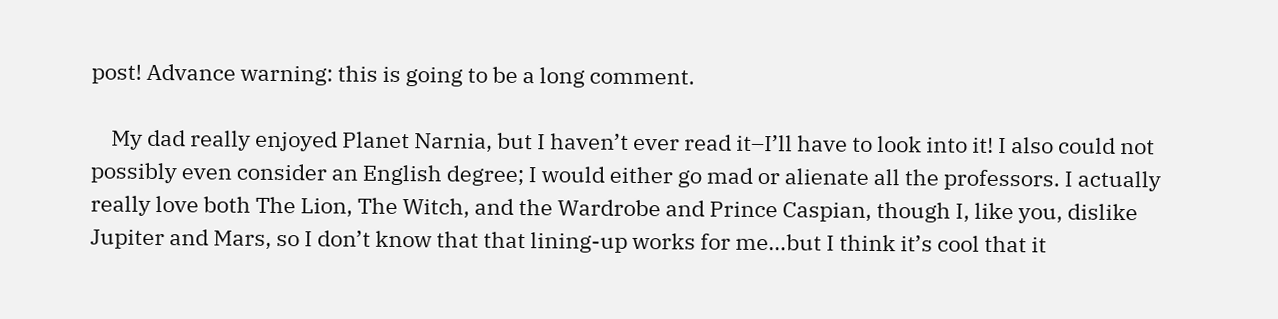post! Advance warning: this is going to be a long comment.

    My dad really enjoyed Planet Narnia, but I haven’t ever read it–I’ll have to look into it! I also could not possibly even consider an English degree; I would either go mad or alienate all the professors. I actually really love both The Lion, The Witch, and the Wardrobe and Prince Caspian, though I, like you, dislike Jupiter and Mars, so I don’t know that that lining-up works for me…but I think it’s cool that it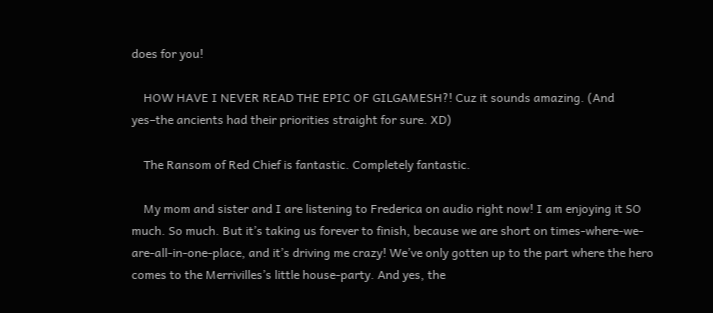does for you!

    HOW HAVE I NEVER READ THE EPIC OF GILGAMESH?! Cuz it sounds amazing. (And yes–the ancients had their priorities straight for sure. XD)

    The Ransom of Red Chief is fantastic. Completely fantastic.

    My mom and sister and I are listening to Frederica on audio right now! I am enjoying it SO much. So much. But it’s taking us forever to finish, because we are short on times-where-we-are-all-in-one-place, and it’s driving me crazy! We’ve only gotten up to the part where the hero comes to the Merrivilles’s little house-party. And yes, the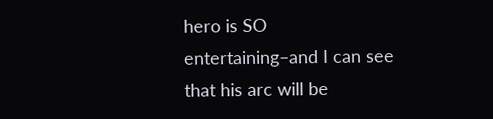hero is SO entertaining–and I can see that his arc will be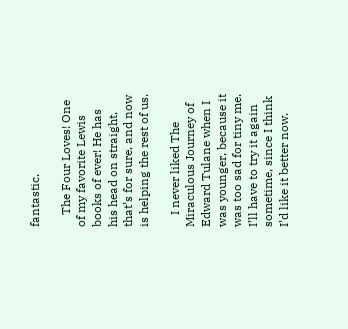fantastic.

    The Four Loves! One of my favorite Lewis books of ever! He has his head on straight, that’s for sure, and now is helping the rest of us.

    I never liked The Miraculous Journey of Edward Tulane when I was younger, because it was too sad for tiny me. I’ll have to try it again sometime, since I think I’d like it better now.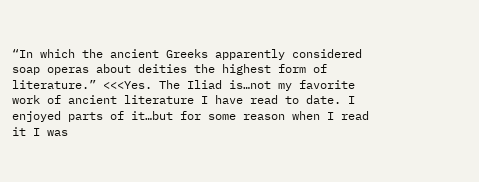“In which the ancient Greeks apparently considered soap operas about deities the highest form of literature.” <<<Yes. The Iliad is…not my favorite work of ancient literature I have read to date. I enjoyed parts of it…but for some reason when I read it I was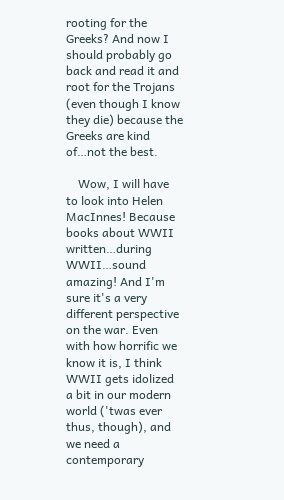rooting for the Greeks? And now I should probably go back and read it and root for the Trojans (even though I know they die) because the Greeks are kind of…not the best.

    Wow, I will have to look into Helen MacInnes! Because books about WWII written…during WWII…sound amazing! And I'm sure it's a very different perspective on the war. Even with how horrific we know it is, I think WWII gets idolized a bit in our modern world ('twas ever thus, though), and we need a contemporary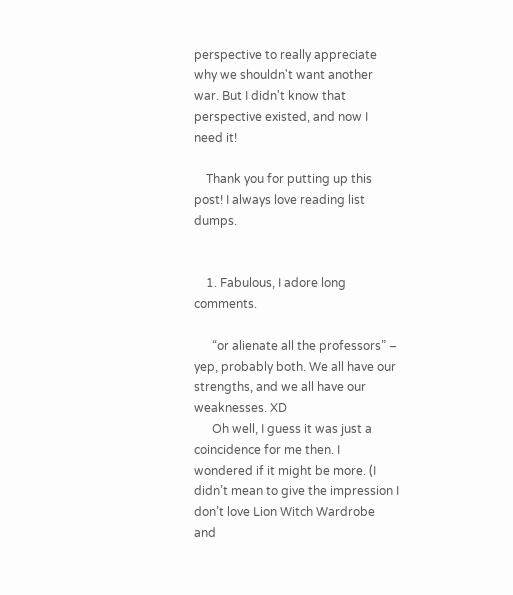perspective to really appreciate why we shouldn't want another war. But I didn't know that perspective existed, and now I need it!

    Thank you for putting up this post! I always love reading list dumps.


    1. Fabulous, I adore long comments.

      “or alienate all the professors” – yep, probably both. We all have our strengths, and we all have our weaknesses. XD
      Oh well, I guess it was just a coincidence for me then. I wondered if it might be more. (I didn’t mean to give the impression I don’t love Lion Witch Wardrobe and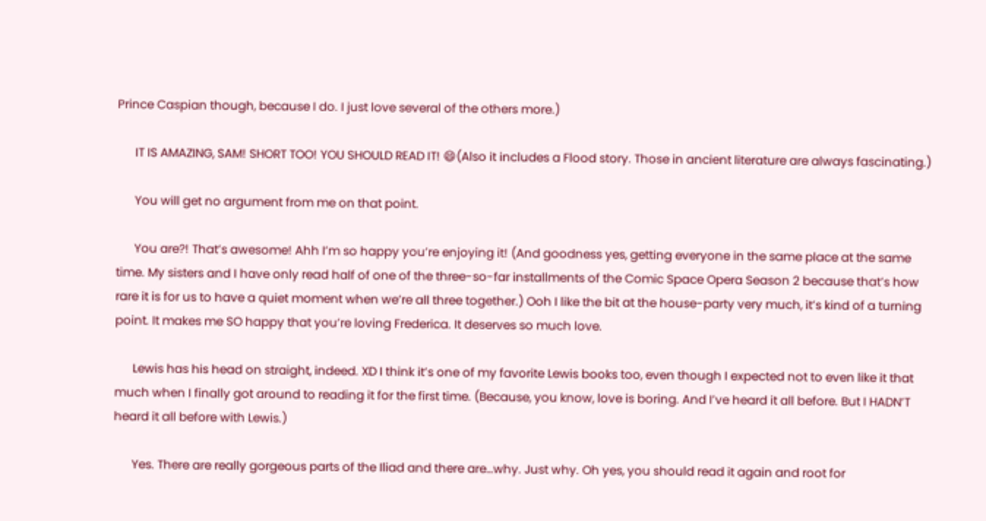Prince Caspian though, because I do. I just love several of the others more.)

      IT IS AMAZING, SAM! SHORT TOO! YOU SHOULD READ IT! 😄(Also it includes a Flood story. Those in ancient literature are always fascinating.)

      You will get no argument from me on that point.

      You are?! That’s awesome! Ahh I’m so happy you’re enjoying it! (And goodness yes, getting everyone in the same place at the same time. My sisters and I have only read half of one of the three-so-far installments of the Comic Space Opera Season 2 because that’s how rare it is for us to have a quiet moment when we’re all three together.) Ooh I like the bit at the house-party very much, it’s kind of a turning point. It makes me SO happy that you’re loving Frederica. It deserves so much love.

      Lewis has his head on straight, indeed. XD I think it’s one of my favorite Lewis books too, even though I expected not to even like it that much when I finally got around to reading it for the first time. (Because, you know, love is boring. And I’ve heard it all before. But I HADN’T heard it all before with Lewis.)

      Yes. There are really gorgeous parts of the Iliad and there are…why. Just why. Oh yes, you should read it again and root for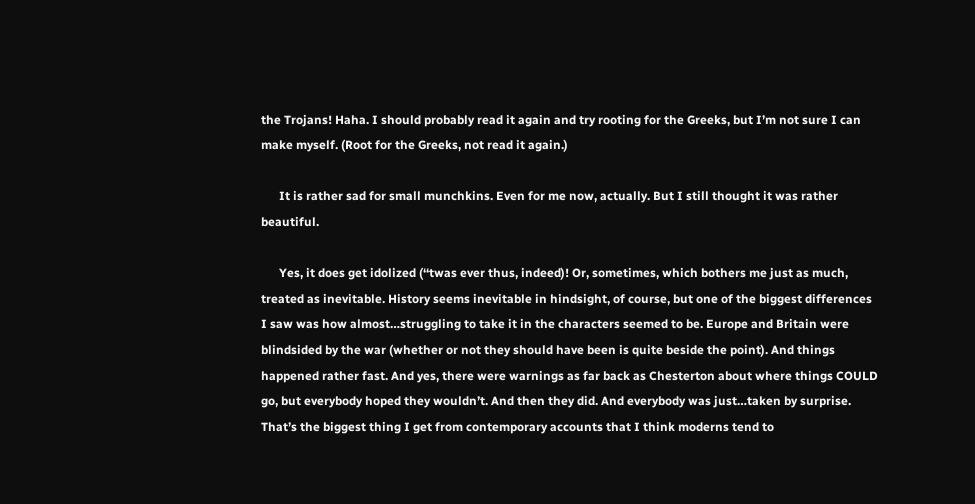the Trojans! Haha. I should probably read it again and try rooting for the Greeks, but I’m not sure I can make myself. (Root for the Greeks, not read it again.)

      It is rather sad for small munchkins. Even for me now, actually. But I still thought it was rather beautiful.

      Yes, it does get idolized (‘‘twas ever thus, indeed)! Or, sometimes, which bothers me just as much, treated as inevitable. History seems inevitable in hindsight, of course, but one of the biggest differences I saw was how almost…struggling to take it in the characters seemed to be. Europe and Britain were blindsided by the war (whether or not they should have been is quite beside the point). And things happened rather fast. And yes, there were warnings as far back as Chesterton about where things COULD go, but everybody hoped they wouldn’t. And then they did. And everybody was just…taken by surprise. That’s the biggest thing I get from contemporary accounts that I think moderns tend to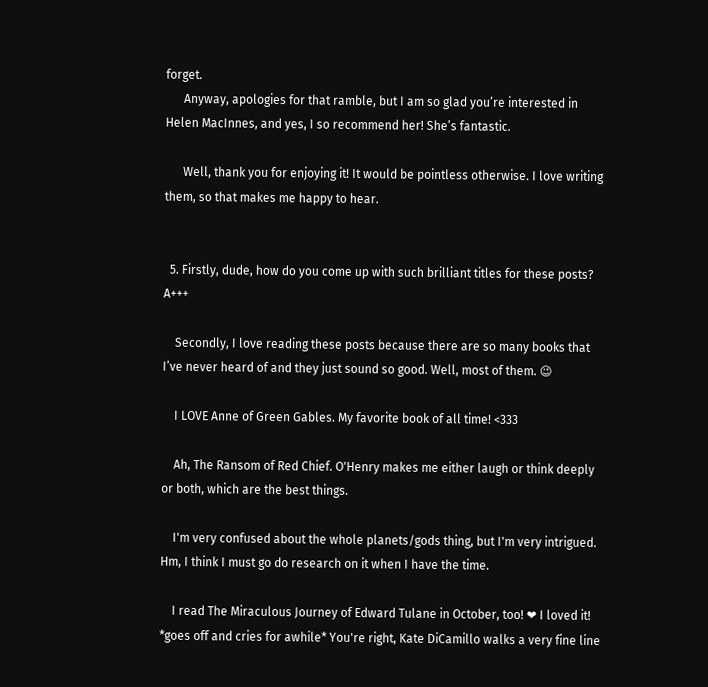forget.
      Anyway, apologies for that ramble, but I am so glad you’re interested in Helen MacInnes, and yes, I so recommend her! She’s fantastic.

      Well, thank you for enjoying it! It would be pointless otherwise. I love writing them, so that makes me happy to hear.


  5. Firstly, dude, how do you come up with such brilliant titles for these posts? A+++

    Secondly, I love reading these posts because there are so many books that I’ve never heard of and they just sound so good. Well, most of them. 😉

    I LOVE Anne of Green Gables. My favorite book of all time! <333

    Ah, The Ransom of Red Chief. O'Henry makes me either laugh or think deeply or both, which are the best things.

    I'm very confused about the whole planets/gods thing, but I'm very intrigued. Hm, I think I must go do research on it when I have the time.

    I read The Miraculous Journey of Edward Tulane in October, too! ❤ I loved it! *goes off and cries for awhile* You're right, Kate DiCamillo walks a very fine line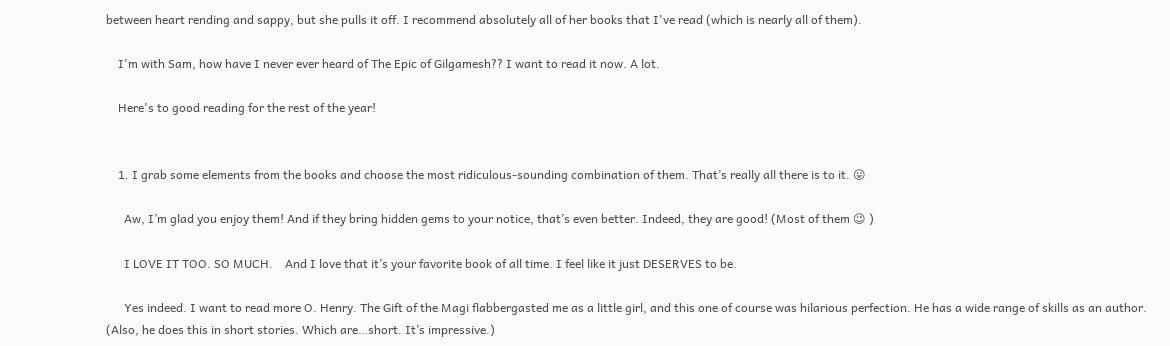between heart rending and sappy, but she pulls it off. I recommend absolutely all of her books that I've read (which is nearly all of them).

    I'm with Sam, how have I never ever heard of The Epic of Gilgamesh?? I want to read it now. A lot.

    Here's to good reading for the rest of the year!


    1. I grab some elements from the books and choose the most ridiculous-sounding combination of them. That’s really all there is to it. 😛

      Aw, I’m glad you enjoy them! And if they bring hidden gems to your notice, that’s even better. Indeed, they are good! (Most of them 😉 )

      I LOVE IT TOO. SO MUCH.    And I love that it’s your favorite book of all time. I feel like it just DESERVES to be.

      Yes indeed. I want to read more O. Henry. The Gift of the Magi flabbergasted me as a little girl, and this one of course was hilarious perfection. He has a wide range of skills as an author. (Also, he does this in short stories. Which are…short. It’s impressive.)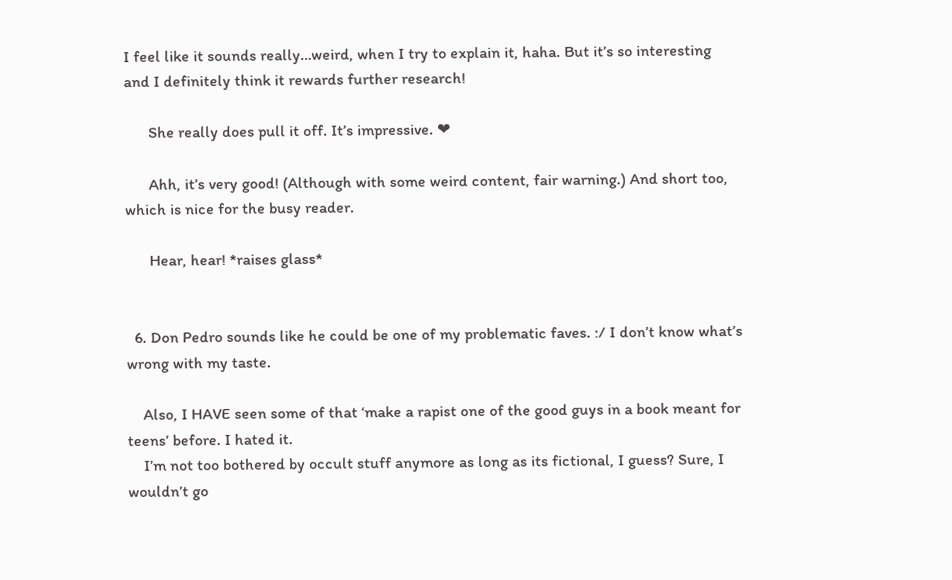I feel like it sounds really…weird, when I try to explain it, haha. But it’s so interesting and I definitely think it rewards further research!

      She really does pull it off. It’s impressive. ❤

      Ahh, it’s very good! (Although with some weird content, fair warning.) And short too, which is nice for the busy reader.

      Hear, hear! *raises glass*


  6. Don Pedro sounds like he could be one of my problematic faves. :/ I don’t know what’s wrong with my taste.

    Also, I HAVE seen some of that ‘make a rapist one of the good guys in a book meant for teens’ before. I hated it.
    I’m not too bothered by occult stuff anymore as long as its fictional, I guess? Sure, I wouldn’t go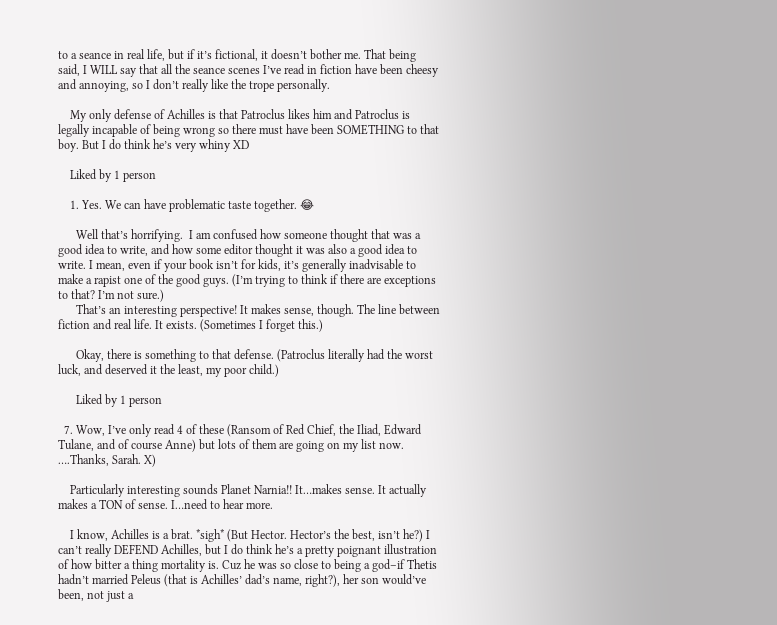to a seance in real life, but if it’s fictional, it doesn’t bother me. That being said, I WILL say that all the seance scenes I’ve read in fiction have been cheesy and annoying, so I don’t really like the trope personally.

    My only defense of Achilles is that Patroclus likes him and Patroclus is legally incapable of being wrong so there must have been SOMETHING to that boy. But I do think he’s very whiny XD

    Liked by 1 person

    1. Yes. We can have problematic taste together. 😂

      Well that’s horrifying.  I am confused how someone thought that was a good idea to write, and how some editor thought it was also a good idea to write. I mean, even if your book isn’t for kids, it’s generally inadvisable to make a rapist one of the good guys. (I’m trying to think if there are exceptions to that? I’m not sure.)
      That’s an interesting perspective! It makes sense, though. The line between fiction and real life. It exists. (Sometimes I forget this.)

      Okay, there is something to that defense. (Patroclus literally had the worst luck, and deserved it the least, my poor child.)

      Liked by 1 person

  7. Wow, I’ve only read 4 of these (Ransom of Red Chief, the Iliad, Edward Tulane, and of course Anne) but lots of them are going on my list now. ….Thanks, Sarah. X)

    Particularly interesting sounds Planet Narnia!! It…makes sense. It actually makes a TON of sense. I…need to hear more.

    I know, Achilles is a brat. *sigh* (But Hector. Hector’s the best, isn’t he?) I can’t really DEFEND Achilles, but I do think he’s a pretty poignant illustration of how bitter a thing mortality is. Cuz he was so close to being a god–if Thetis hadn’t married Peleus (that is Achilles’ dad’s name, right?), her son would’ve been, not just a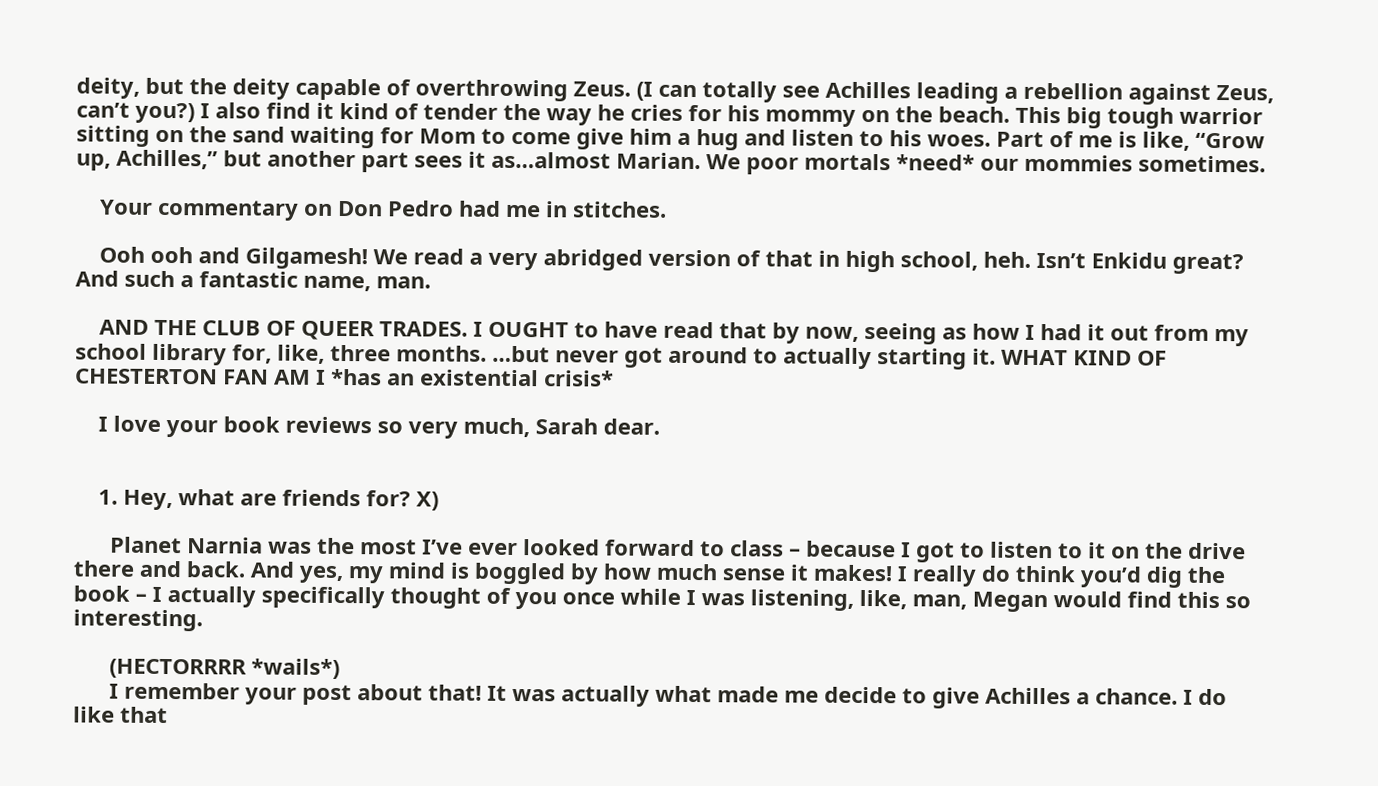deity, but the deity capable of overthrowing Zeus. (I can totally see Achilles leading a rebellion against Zeus, can’t you?) I also find it kind of tender the way he cries for his mommy on the beach. This big tough warrior sitting on the sand waiting for Mom to come give him a hug and listen to his woes. Part of me is like, “Grow up, Achilles,” but another part sees it as…almost Marian. We poor mortals *need* our mommies sometimes.

    Your commentary on Don Pedro had me in stitches.

    Ooh ooh and Gilgamesh! We read a very abridged version of that in high school, heh. Isn’t Enkidu great? And such a fantastic name, man.

    AND THE CLUB OF QUEER TRADES. I OUGHT to have read that by now, seeing as how I had it out from my school library for, like, three months. …but never got around to actually starting it. WHAT KIND OF CHESTERTON FAN AM I *has an existential crisis*

    I love your book reviews so very much, Sarah dear.


    1. Hey, what are friends for? X)

      Planet Narnia was the most I’ve ever looked forward to class – because I got to listen to it on the drive there and back. And yes, my mind is boggled by how much sense it makes! I really do think you’d dig the book – I actually specifically thought of you once while I was listening, like, man, Megan would find this so interesting.

      (HECTORRRR *wails*)
      I remember your post about that! It was actually what made me decide to give Achilles a chance. I do like that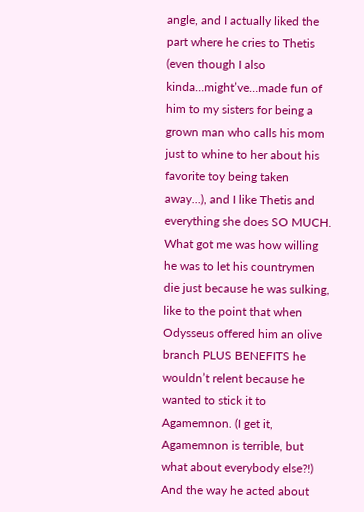angle, and I actually liked the part where he cries to Thetis (even though I also kinda…might’ve…made fun of him to my sisters for being a grown man who calls his mom just to whine to her about his favorite toy being taken away…), and I like Thetis and everything she does SO MUCH. What got me was how willing he was to let his countrymen die just because he was sulking, like to the point that when Odysseus offered him an olive branch PLUS BENEFITS he wouldn’t relent because he wanted to stick it to Agamemnon. (I get it, Agamemnon is terrible, but what about everybody else?!) And the way he acted about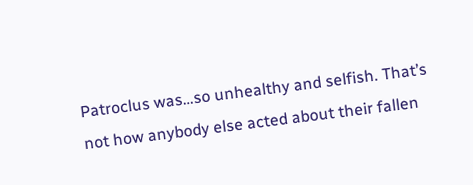Patroclus was…so unhealthy and selfish. That’s not how anybody else acted about their fallen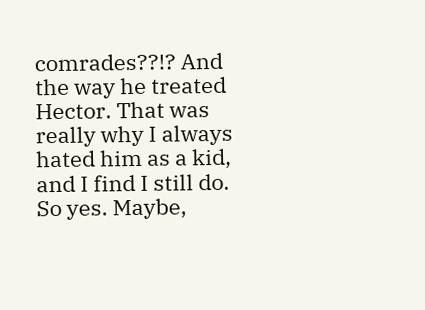comrades??!? And the way he treated Hector. That was really why I always hated him as a kid, and I find I still do. So yes. Maybe,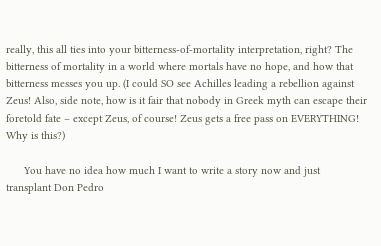really, this all ties into your bitterness-of-mortality interpretation, right? The bitterness of mortality in a world where mortals have no hope, and how that bitterness messes you up. (I could SO see Achilles leading a rebellion against Zeus! Also, side note, how is it fair that nobody in Greek myth can escape their foretold fate – except Zeus, of course! Zeus gets a free pass on EVERYTHING! Why is this?)

      You have no idea how much I want to write a story now and just transplant Don Pedro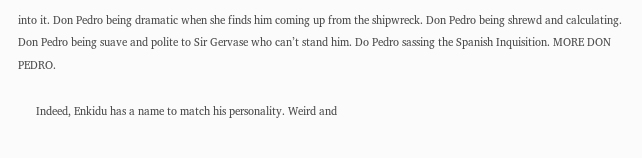into it. Don Pedro being dramatic when she finds him coming up from the shipwreck. Don Pedro being shrewd and calculating. Don Pedro being suave and polite to Sir Gervase who can’t stand him. Do Pedro sassing the Spanish Inquisition. MORE DON PEDRO.

      Indeed, Enkidu has a name to match his personality. Weird and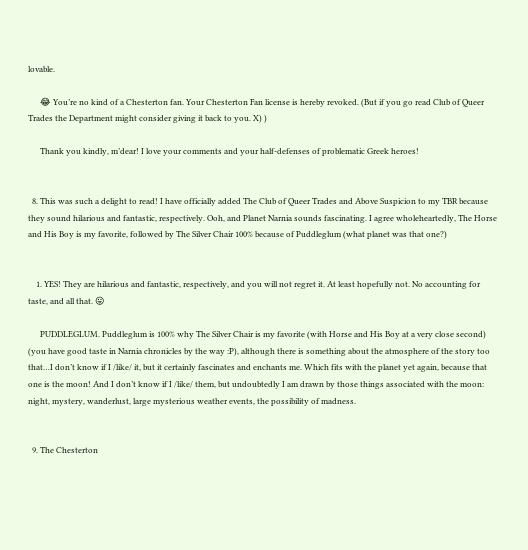lovable.

      😂 You’re no kind of a Chesterton fan. Your Chesterton Fan license is hereby revoked. (But if you go read Club of Queer Trades the Department might consider giving it back to you. X) )

      Thank you kindly, m’dear! I love your comments and your half-defenses of problematic Greek heroes!


  8. This was such a delight to read! I have officially added The Club of Queer Trades and Above Suspicion to my TBR because they sound hilarious and fantastic, respectively. Ooh, and Planet Narnia sounds fascinating. I agree wholeheartedly, The Horse and His Boy is my favorite, followed by The Silver Chair 100% because of Puddleglum (what planet was that one?)


    1. YES! They are hilarious and fantastic, respectively, and you will not regret it. At least hopefully not. No accounting for taste, and all that. 😛

      PUDDLEGLUM. Puddleglum is 100% why The Silver Chair is my favorite (with Horse and His Boy at a very close second) (you have good taste in Narnia chronicles by the way :P), although there is something about the atmosphere of the story too that…I don’t know if I /like/ it, but it certainly fascinates and enchants me. Which fits with the planet yet again, because that one is the moon! And I don’t know if I /like/ them, but undoubtedly I am drawn by those things associated with the moon: night, mystery, wanderlust, large mysterious weather events, the possibility of madness.


  9. The Chesterton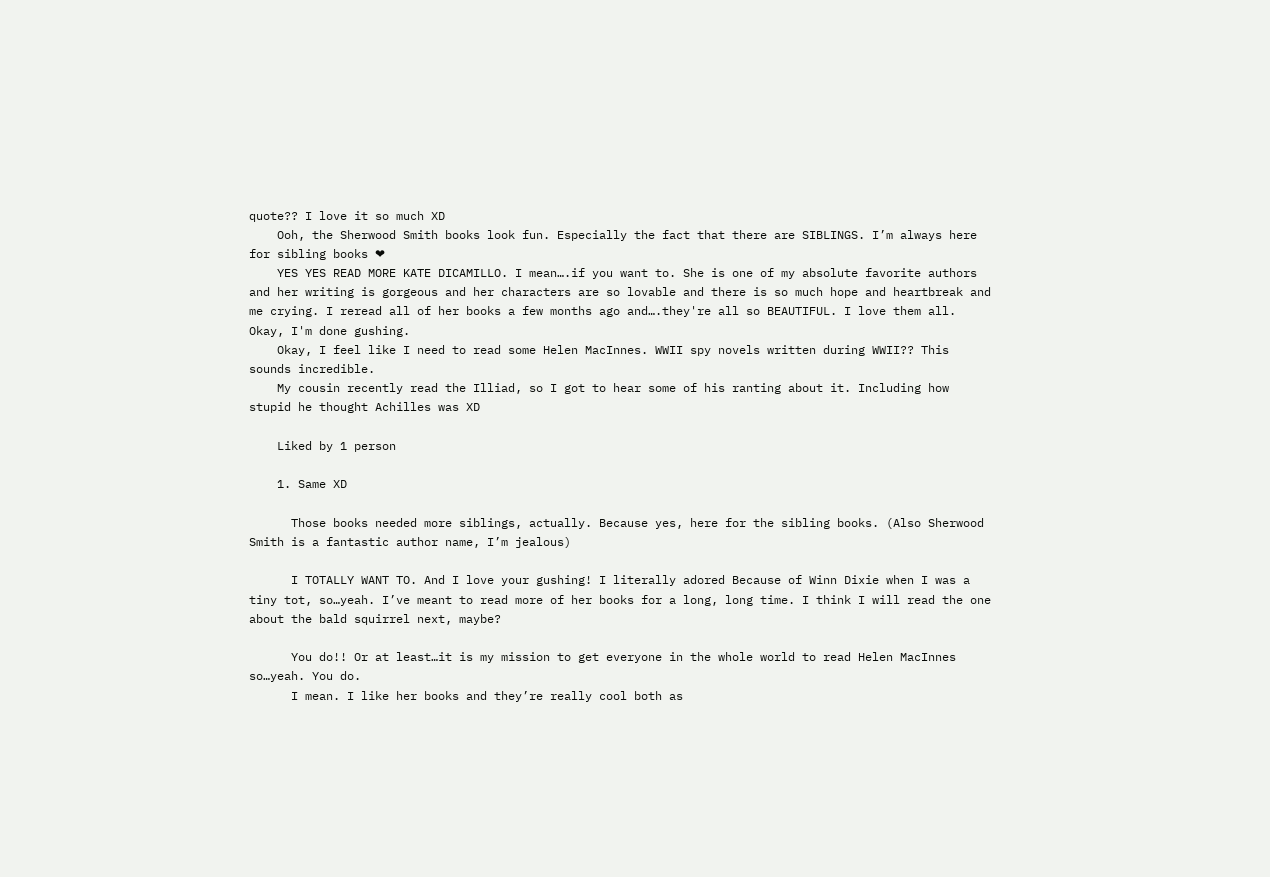quote?? I love it so much XD
    Ooh, the Sherwood Smith books look fun. Especially the fact that there are SIBLINGS. I’m always here for sibling books ❤
    YES YES READ MORE KATE DICAMILLO. I mean….if you want to. She is one of my absolute favorite authors and her writing is gorgeous and her characters are so lovable and there is so much hope and heartbreak and me crying. I reread all of her books a few months ago and….they're all so BEAUTIFUL. I love them all. Okay, I'm done gushing.
    Okay, I feel like I need to read some Helen MacInnes. WWII spy novels written during WWII?? This sounds incredible.
    My cousin recently read the Illiad, so I got to hear some of his ranting about it. Including how stupid he thought Achilles was XD

    Liked by 1 person

    1. Same XD

      Those books needed more siblings, actually. Because yes, here for the sibling books. (Also Sherwood Smith is a fantastic author name, I’m jealous)

      I TOTALLY WANT TO. And I love your gushing! I literally adored Because of Winn Dixie when I was a tiny tot, so…yeah. I’ve meant to read more of her books for a long, long time. I think I will read the one about the bald squirrel next, maybe?

      You do!! Or at least…it is my mission to get everyone in the whole world to read Helen MacInnes so…yeah. You do.
      I mean. I like her books and they’re really cool both as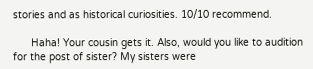stories and as historical curiosities. 10/10 recommend.

      Haha! Your cousin gets it. Also, would you like to audition for the post of sister? My sisters were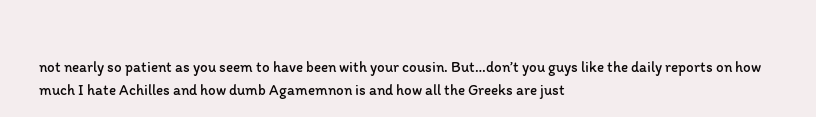not nearly so patient as you seem to have been with your cousin. But…don’t you guys like the daily reports on how much I hate Achilles and how dumb Agamemnon is and how all the Greeks are just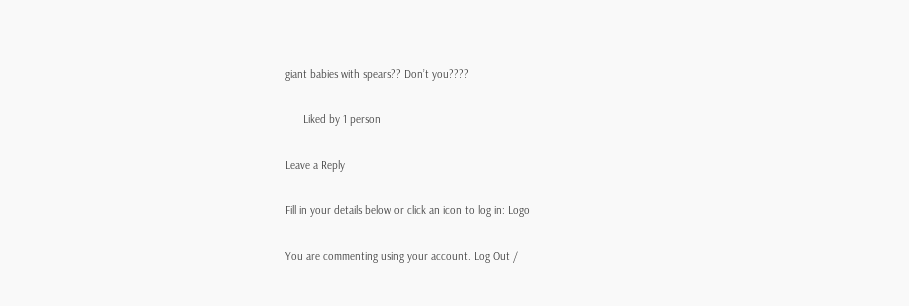giant babies with spears?? Don’t you????

      Liked by 1 person

Leave a Reply

Fill in your details below or click an icon to log in: Logo

You are commenting using your account. Log Out /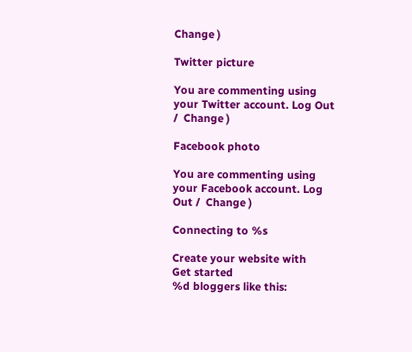Change )

Twitter picture

You are commenting using your Twitter account. Log Out /  Change )

Facebook photo

You are commenting using your Facebook account. Log Out /  Change )

Connecting to %s

Create your website with
Get started
%d bloggers like this: